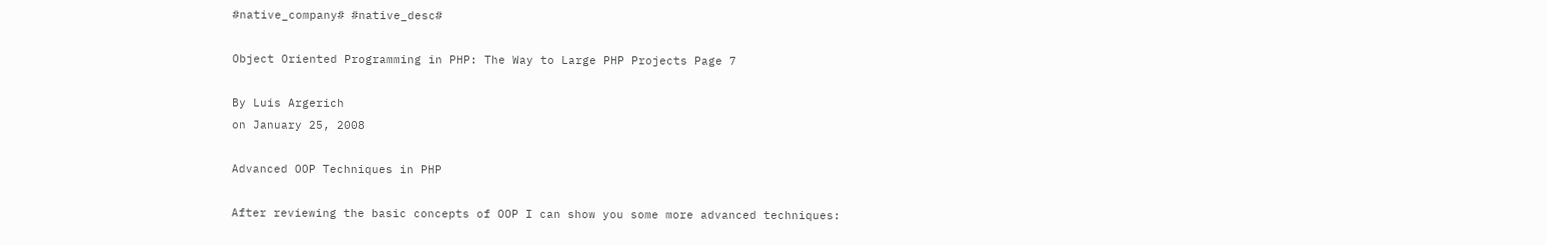#native_company# #native_desc#

Object Oriented Programming in PHP: The Way to Large PHP Projects Page 7

By Luis Argerich
on January 25, 2008

Advanced OOP Techniques in PHP

After reviewing the basic concepts of OOP I can show you some more advanced techniques: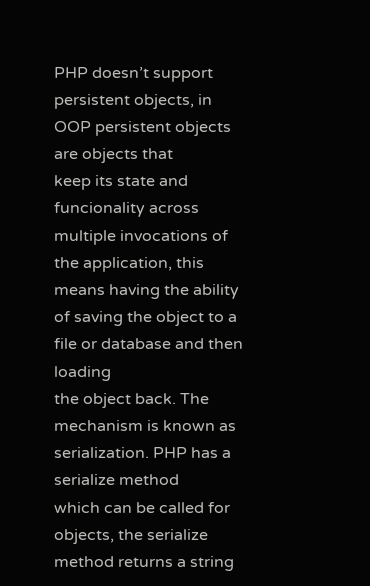PHP doesn’t support persistent objects, in OOP persistent objects are objects that
keep its state and funcionality across multiple invocations of the application, this
means having the ability of saving the object to a file or database and then loading
the object back. The mechanism is known as serialization. PHP has a serialize method
which can be called for objects, the serialize method returns a string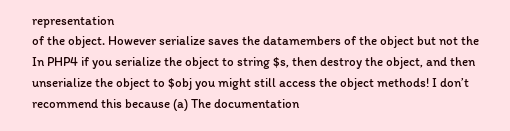representation
of the object. However serialize saves the datamembers of the object but not the
In PHP4 if you serialize the object to string $s, then destroy the object, and then
unserialize the object to $obj you might still access the object methods! I don’t
recommend this because (a) The documentation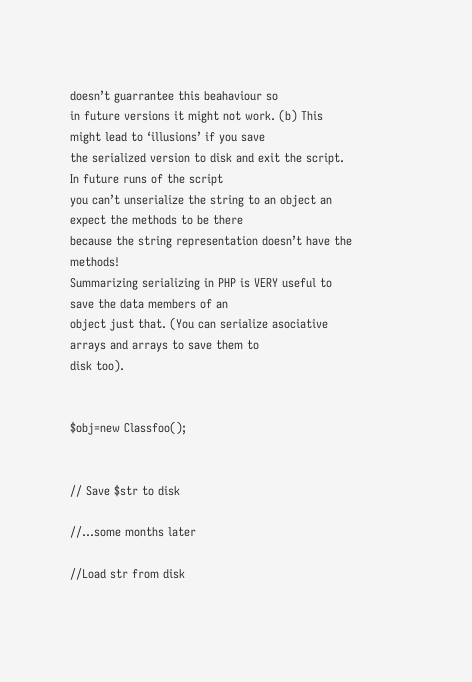doesn’t guarrantee this beahaviour so
in future versions it might not work. (b) This might lead to ‘illusions’ if you save
the serialized version to disk and exit the script. In future runs of the script
you can’t unserialize the string to an object an expect the methods to be there
because the string representation doesn’t have the methods!
Summarizing serializing in PHP is VERY useful to save the data members of an
object just that. (You can serialize asociative arrays and arrays to save them to
disk too).


$obj=new Classfoo();


// Save $str to disk

//...some months later

//Load str from disk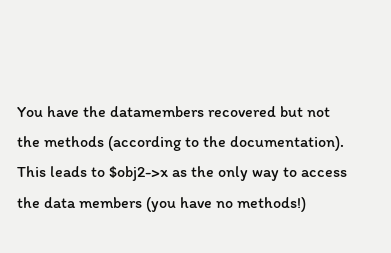You have the datamembers recovered but not the methods (according to the documentation).
This leads to $obj2->x as the only way to access the data members (you have no methods!)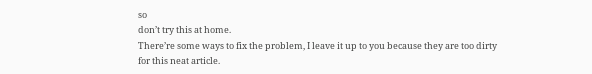so
don’t try this at home.
There’re some ways to fix the problem, I leave it up to you because they are too dirty
for this neat article.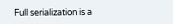Full serialization is a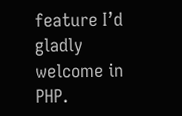feature I’d gladly welcome in PHP.